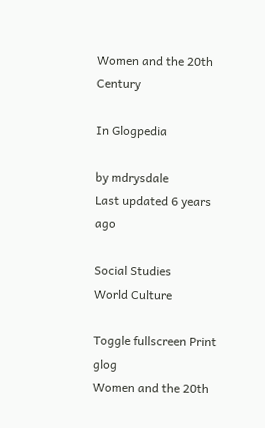Women and the 20th Century

In Glogpedia

by mdrysdale
Last updated 6 years ago

Social Studies
World Culture

Toggle fullscreen Print glog
Women and the 20th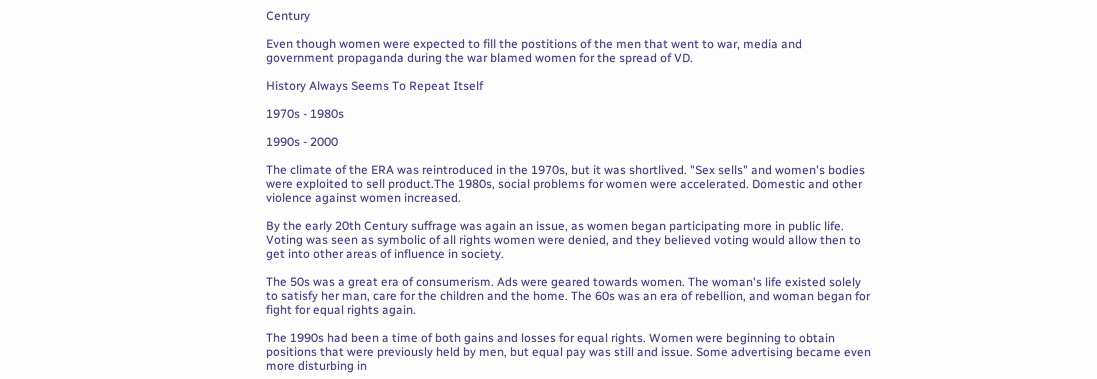Century

Even though women were expected to fill the postitions of the men that went to war, media and government propaganda during the war blamed women for the spread of VD.

History Always Seems To Repeat Itself

1970s - 1980s

1990s - 2000

The climate of the ERA was reintroduced in the 1970s, but it was shortlived. "Sex sells" and women's bodies were exploited to sell product.The 1980s, social problems for women were accelerated. Domestic and other violence against women increased.

By the early 20th Century suffrage was again an issue, as women began participating more in public life. Voting was seen as symbolic of all rights women were denied, and they believed voting would allow then to get into other areas of influence in society.

The 50s was a great era of consumerism. Ads were geared towards women. The woman's life existed solely to satisfy her man, care for the children and the home. The 60s was an era of rebellion, and woman began for fight for equal rights again.

The 1990s had been a time of both gains and losses for equal rights. Women were beginning to obtain positions that were previously held by men, but equal pay was still and issue. Some advertising became even more disturbing in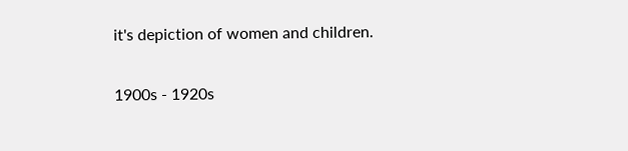it's depiction of women and children.

1900s - 1920s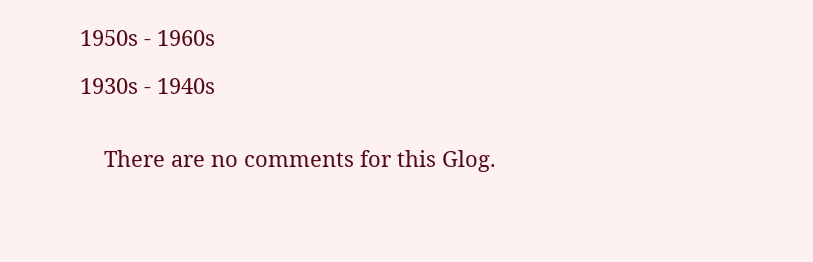1950s - 1960s

1930s - 1940s


    There are no comments for this Glog.